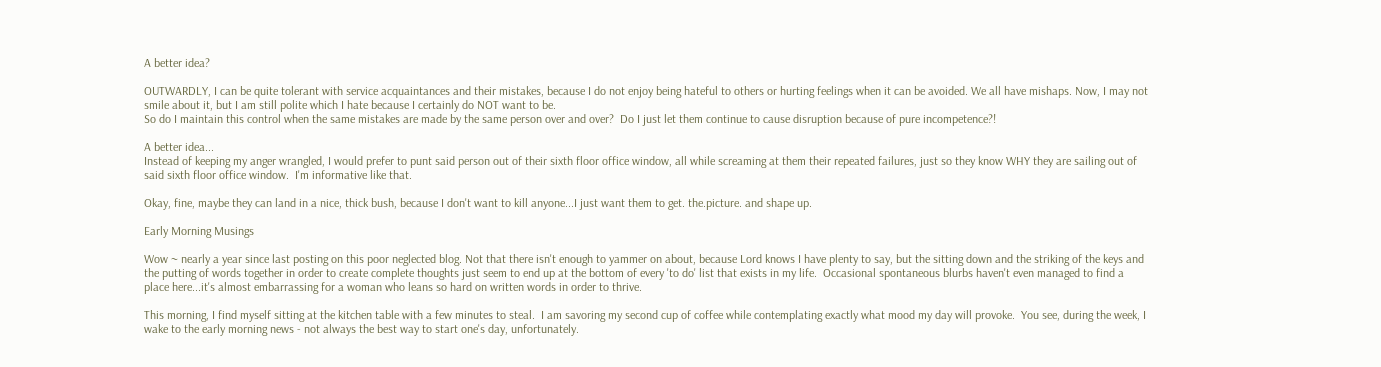A better idea?

OUTWARDLY, I can be quite tolerant with service acquaintances and their mistakes, because I do not enjoy being hateful to others or hurting feelings when it can be avoided. We all have mishaps. Now, I may not smile about it, but I am still polite which I hate because I certainly do NOT want to be.
So do I maintain this control when the same mistakes are made by the same person over and over?  Do I just let them continue to cause disruption because of pure incompetence?!

A better idea...
Instead of keeping my anger wrangled, I would prefer to punt said person out of their sixth floor office window, all while screaming at them their repeated failures, just so they know WHY they are sailing out of said sixth floor office window.  I'm informative like that.

Okay, fine, maybe they can land in a nice, thick bush, because I don't want to kill anyone...I just want them to get. the.picture. and shape up.

Early Morning Musings

Wow ~ nearly a year since last posting on this poor neglected blog. Not that there isn't enough to yammer on about, because Lord knows I have plenty to say, but the sitting down and the striking of the keys and the putting of words together in order to create complete thoughts just seem to end up at the bottom of every 'to do' list that exists in my life.  Occasional spontaneous blurbs haven't even managed to find a place here...it's almost embarrassing for a woman who leans so hard on written words in order to thrive.

This morning, I find myself sitting at the kitchen table with a few minutes to steal.  I am savoring my second cup of coffee while contemplating exactly what mood my day will provoke.  You see, during the week, I wake to the early morning news - not always the best way to start one's day, unfortunately.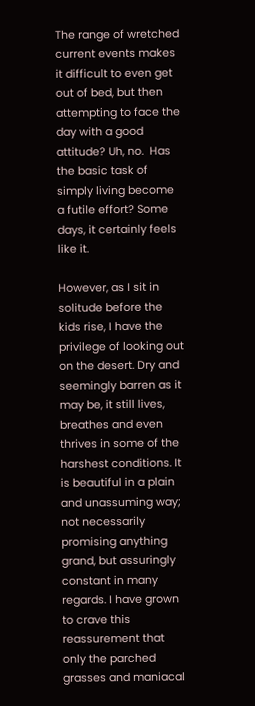The range of wretched current events makes it difficult to even get out of bed, but then attempting to face the day with a good attitude? Uh, no.  Has the basic task of simply living become a futile effort? Some days, it certainly feels like it.

However, as I sit in solitude before the kids rise, I have the privilege of looking out on the desert. Dry and seemingly barren as it may be, it still lives, breathes and even thrives in some of the harshest conditions. It is beautiful in a plain and unassuming way; not necessarily promising anything grand, but assuringly constant in many regards. I have grown to crave this reassurement that only the parched grasses and maniacal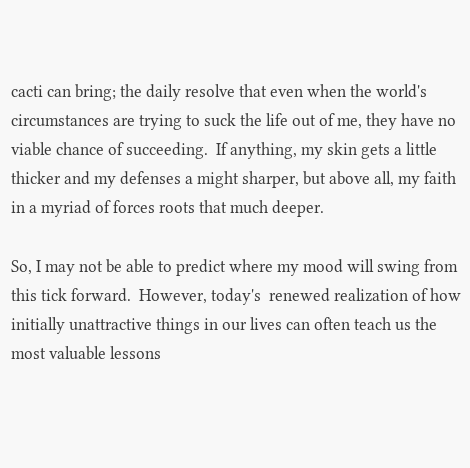cacti can bring; the daily resolve that even when the world's circumstances are trying to suck the life out of me, they have no viable chance of succeeding.  If anything, my skin gets a little thicker and my defenses a might sharper, but above all, my faith in a myriad of forces roots that much deeper.

So, I may not be able to predict where my mood will swing from this tick forward.  However, today's  renewed realization of how initially unattractive things in our lives can often teach us the most valuable lessons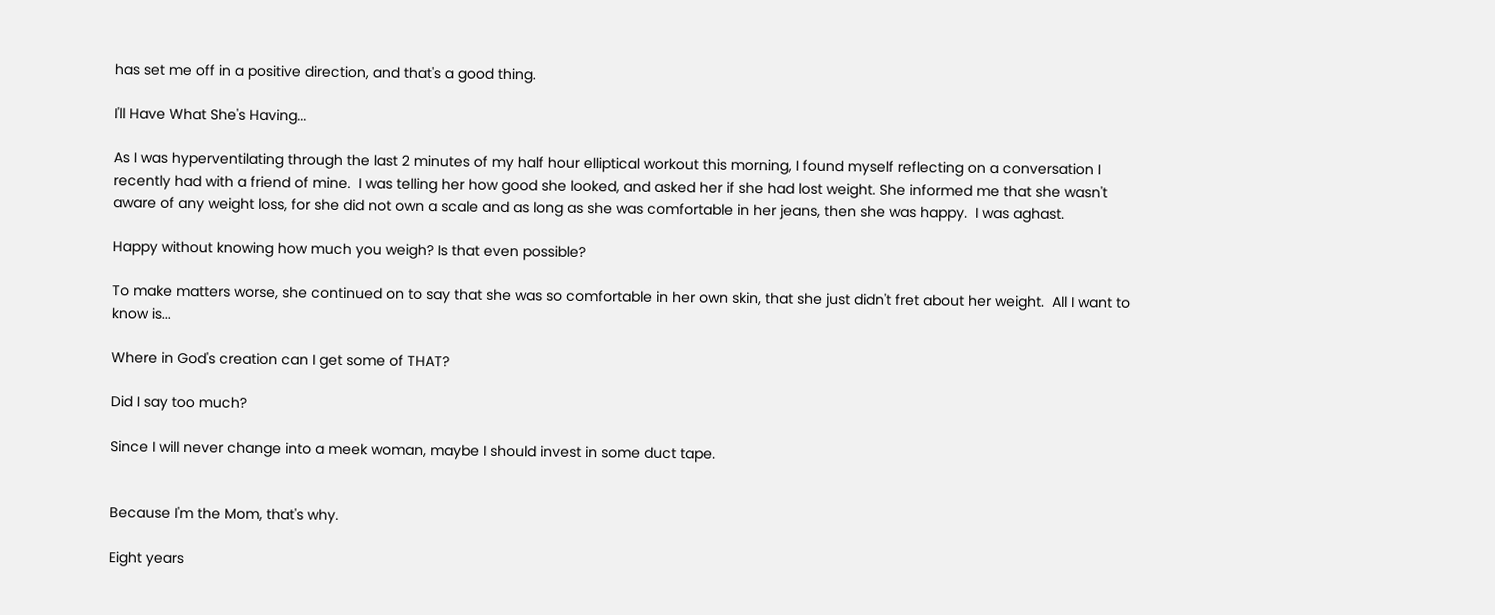has set me off in a positive direction, and that's a good thing.

I'll Have What She's Having...

As I was hyperventilating through the last 2 minutes of my half hour elliptical workout this morning, I found myself reflecting on a conversation I recently had with a friend of mine.  I was telling her how good she looked, and asked her if she had lost weight. She informed me that she wasn't aware of any weight loss, for she did not own a scale and as long as she was comfortable in her jeans, then she was happy.  I was aghast.

Happy without knowing how much you weigh? Is that even possible?

To make matters worse, she continued on to say that she was so comfortable in her own skin, that she just didn't fret about her weight.  All I want to know is...

Where in God's creation can I get some of THAT?

Did I say too much?

Since I will never change into a meek woman, maybe I should invest in some duct tape.


Because I'm the Mom, that's why.

Eight years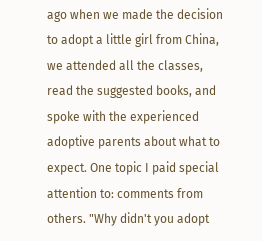ago when we made the decision to adopt a little girl from China, we attended all the classes, read the suggested books, and spoke with the experienced adoptive parents about what to expect. One topic I paid special attention to: comments from others. "Why didn't you adopt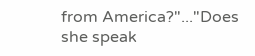from America?"..."Does she speak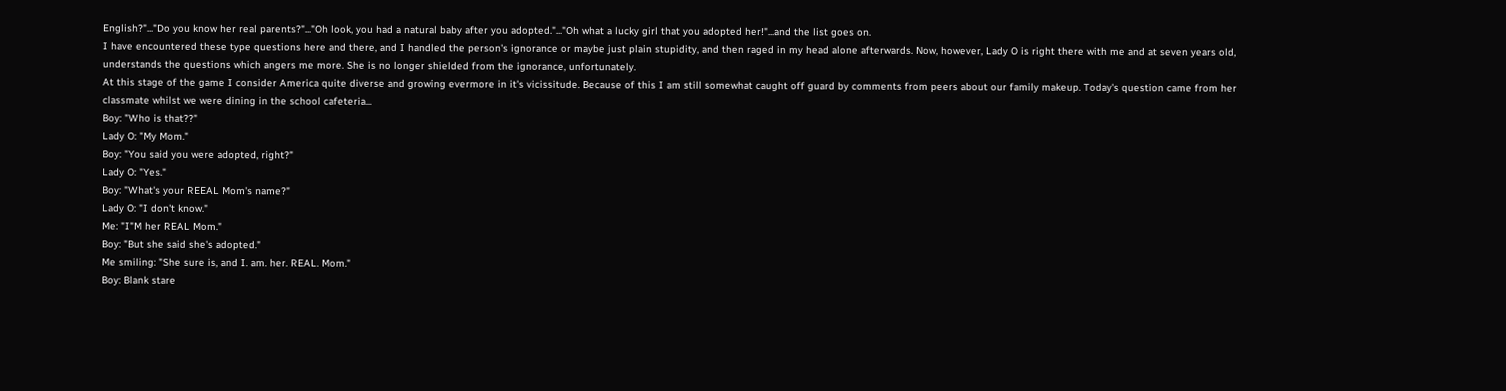English?"..."Do you know her real parents?"..."Oh look, you had a natural baby after you adopted."..."Oh what a lucky girl that you adopted her!"...and the list goes on.
I have encountered these type questions here and there, and I handled the person's ignorance or maybe just plain stupidity, and then raged in my head alone afterwards. Now, however, Lady O is right there with me and at seven years old, understands the questions which angers me more. She is no longer shielded from the ignorance, unfortunately.
At this stage of the game I consider America quite diverse and growing evermore in it's vicissitude. Because of this I am still somewhat caught off guard by comments from peers about our family makeup. Today's question came from her classmate whilst we were dining in the school cafeteria...
Boy: "Who is that??"
Lady O: "My Mom."
Boy: "You said you were adopted, right?"
Lady O: "Yes."
Boy: "What's your REEAL Mom's name?"
Lady O: "I don't know."
Me: "I"M her REAL Mom."
Boy: "But she said she's adopted."
Me smiling: "She sure is, and I. am. her. REAL. Mom."
Boy: Blank stare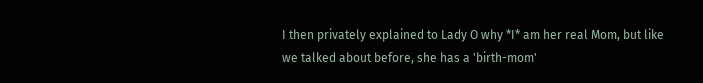I then privately explained to Lady O why *I* am her real Mom, but like we talked about before, she has a 'birth-mom'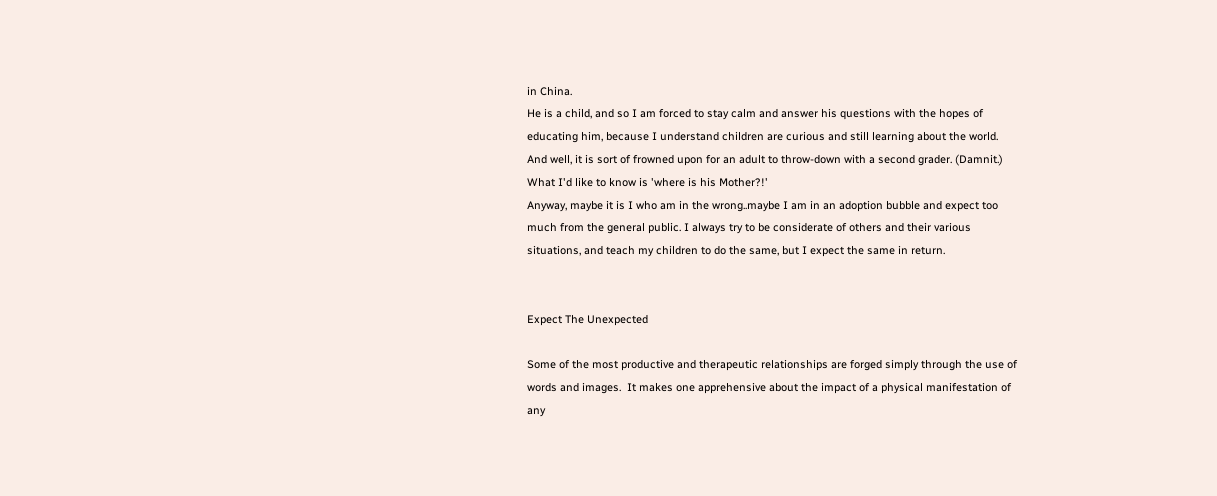in China.
He is a child, and so I am forced to stay calm and answer his questions with the hopes of educating him, because I understand children are curious and still learning about the world. And well, it is sort of frowned upon for an adult to throw-down with a second grader. (Damnit.) What I'd like to know is 'where is his Mother?!'
Anyway, maybe it is I who am in the wrong..maybe I am in an adoption bubble and expect too much from the general public. I always try to be considerate of others and their various situations, and teach my children to do the same, but I expect the same in return.


Expect The Unexpected

Some of the most productive and therapeutic relationships are forged simply through the use of words and images.  It makes one apprehensive about the impact of a physical manifestation of any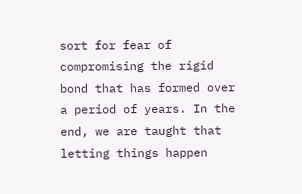sort for fear of compromising the rigid bond that has formed over a period of years. In the end, we are taught that letting things happen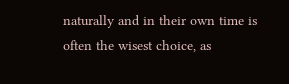naturally and in their own time is often the wisest choice, as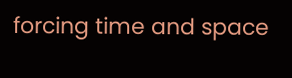forcing time and space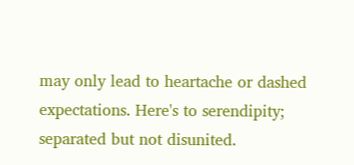may only lead to heartache or dashed expectations. Here's to serendipity; separated but not disunited.